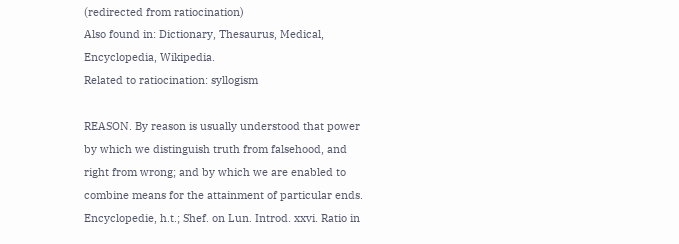(redirected from ratiocination)
Also found in: Dictionary, Thesaurus, Medical, Encyclopedia, Wikipedia.
Related to ratiocination: syllogism

REASON. By reason is usually understood that power by which we distinguish truth from falsehood, and right from wrong; and by which we are enabled to combine means for the attainment of particular ends. Encyclopedie, h.t.; Shef. on Lun. Introd. xxvi. Ratio in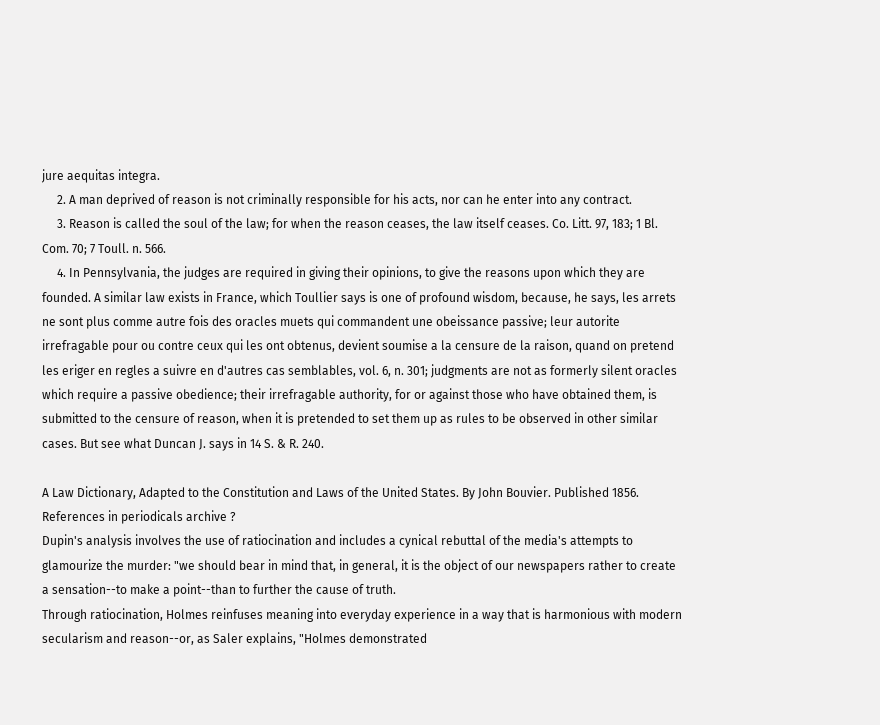jure aequitas integra.
     2. A man deprived of reason is not criminally responsible for his acts, nor can he enter into any contract.
     3. Reason is called the soul of the law; for when the reason ceases, the law itself ceases. Co. Litt. 97, 183; 1 Bl. Com. 70; 7 Toull. n. 566.
     4. In Pennsylvania, the judges are required in giving their opinions, to give the reasons upon which they are founded. A similar law exists in France, which Toullier says is one of profound wisdom, because, he says, les arrets ne sont plus comme autre fois des oracles muets qui commandent une obeissance passive; leur autorite irrefragable pour ou contre ceux qui les ont obtenus, devient soumise a la censure de la raison, quand on pretend les eriger en regles a suivre en d'autres cas semblables, vol. 6, n. 301; judgments are not as formerly silent oracles which require a passive obedience; their irrefragable authority, for or against those who have obtained them, is submitted to the censure of reason, when it is pretended to set them up as rules to be observed in other similar cases. But see what Duncan J. says in 14 S. & R. 240.

A Law Dictionary, Adapted to the Constitution and Laws of the United States. By John Bouvier. Published 1856.
References in periodicals archive ?
Dupin's analysis involves the use of ratiocination and includes a cynical rebuttal of the media's attempts to glamourize the murder: "we should bear in mind that, in general, it is the object of our newspapers rather to create a sensation--to make a point--than to further the cause of truth.
Through ratiocination, Holmes reinfuses meaning into everyday experience in a way that is harmonious with modern secularism and reason--or, as Saler explains, "Holmes demonstrated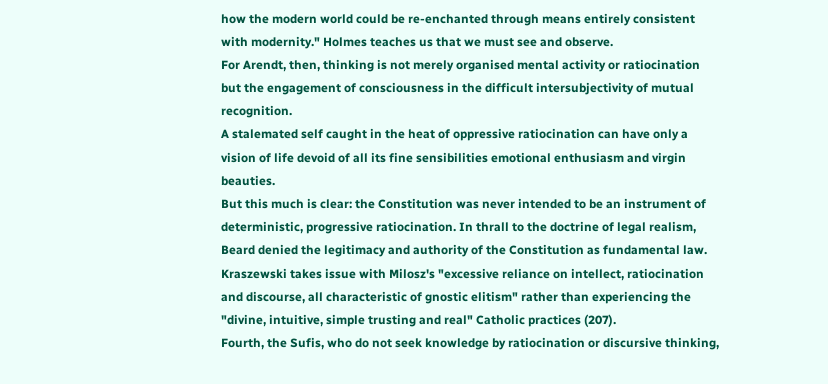how the modern world could be re-enchanted through means entirely consistent with modernity." Holmes teaches us that we must see and observe.
For Arendt, then, thinking is not merely organised mental activity or ratiocination but the engagement of consciousness in the difficult intersubjectivity of mutual recognition.
A stalemated self caught in the heat of oppressive ratiocination can have only a vision of life devoid of all its fine sensibilities emotional enthusiasm and virgin beauties.
But this much is clear: the Constitution was never intended to be an instrument of deterministic, progressive ratiocination. In thrall to the doctrine of legal realism, Beard denied the legitimacy and authority of the Constitution as fundamental law.
Kraszewski takes issue with Milosz's "excessive reliance on intellect, ratiocination and discourse, all characteristic of gnostic elitism" rather than experiencing the "divine, intuitive, simple trusting and real" Catholic practices (207).
Fourth, the Sufis, who do not seek knowledge by ratiocination or discursive thinking,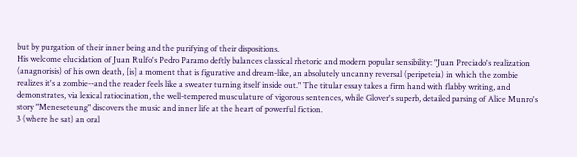but by purgation of their inner being and the purifying of their dispositions.
His welcome elucidation of Juan Rulfo's Pedro Paramo deftly balances classical rhetoric and modern popular sensibility: "Juan Preciado's realization (anagnorisis) of his own death, [is] a moment that is figurative and dream-like, an absolutely uncanny reversal (peripeteia) in which the zombie realizes it's a zombie--and the reader feels like a sweater turning itself inside out." The titular essay takes a firm hand with flabby writing, and demonstrates, via lexical ratiocination, the well-tempered musculature of vigorous sentences, while Glover's superb, detailed parsing of Alice Munro's story "Meneseteung" discovers the music and inner life at the heart of powerful fiction.
3 (where he sat) an oral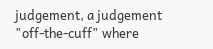judgement, a judgement "off-the-cuff" where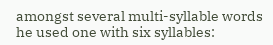amongst several multi-syllable words he used one with six syllables: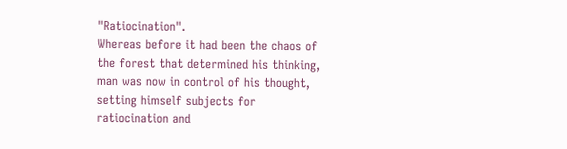"Ratiocination".
Whereas before it had been the chaos of the forest that determined his thinking, man was now in control of his thought, setting himself subjects for ratiocination and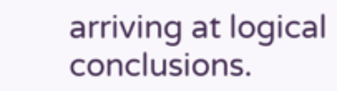arriving at logical conclusions.